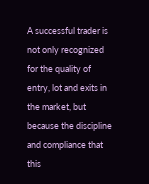A successful trader is not only recognized for the quality of entry, lot and exits in the market, but because the discipline and compliance that this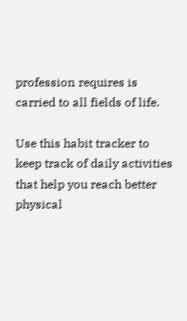profession requires is carried to all fields of life.

Use this habit tracker to keep track of daily activities that help you reach better physical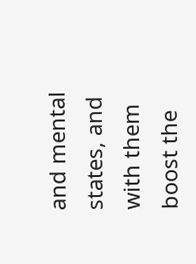and mental states, and with them boost the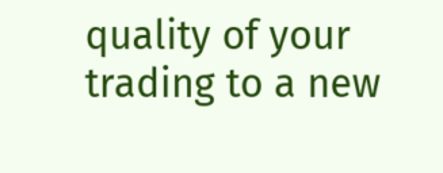quality of your trading to a new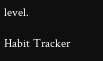level.

Habit Tracker